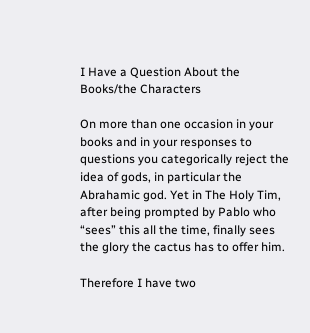I Have a Question About the Books/the Characters

On more than one occasion in your books and in your responses to questions you categorically reject the idea of gods, in particular the Abrahamic god. Yet in The Holy Tim, after being prompted by Pablo who “sees” this all the time, finally sees the glory the cactus has to offer him.

Therefore I have two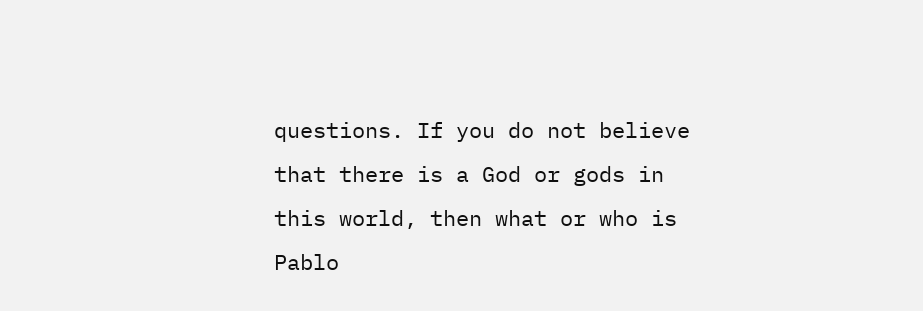questions. If you do not believe that there is a God or gods in this world, then what or who is Pablo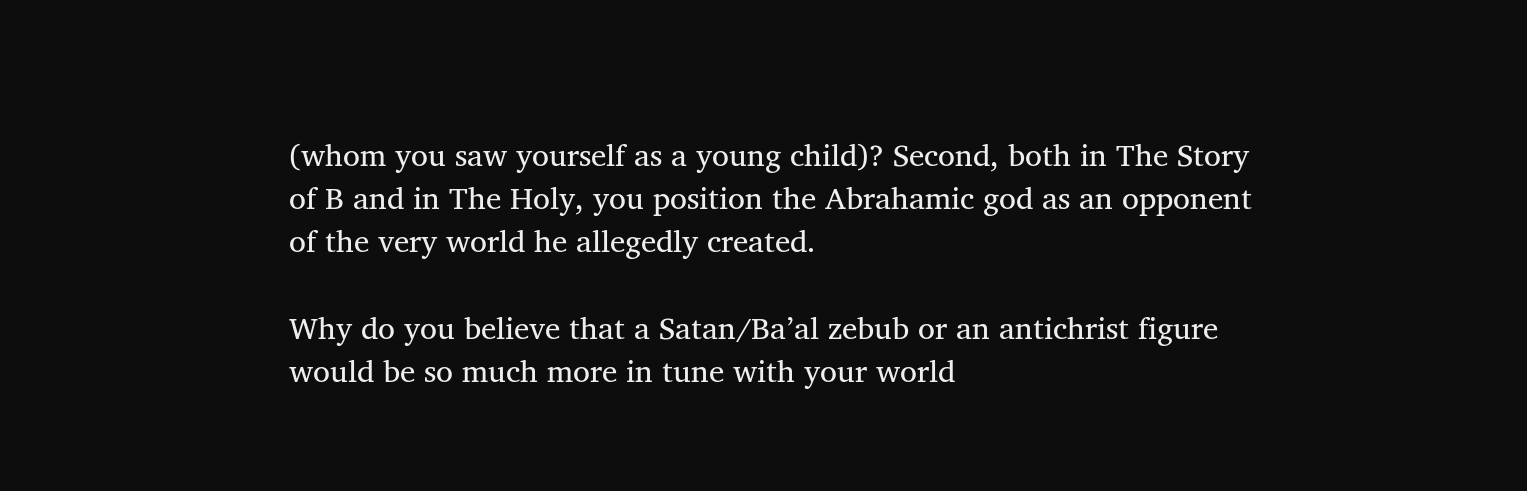(whom you saw yourself as a young child)? Second, both in The Story of B and in The Holy, you position the Abrahamic god as an opponent of the very world he allegedly created.

Why do you believe that a Satan/Ba’al zebub or an antichrist figure would be so much more in tune with your world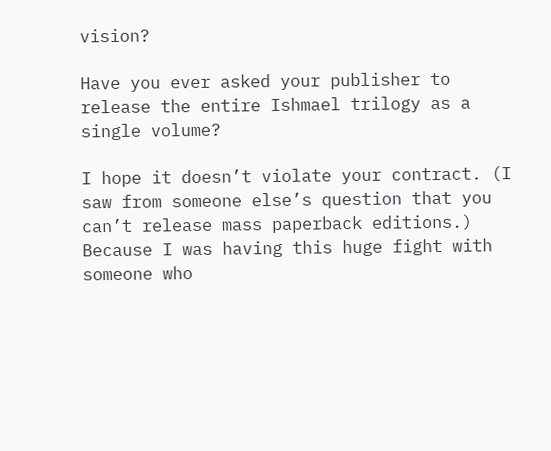vision?

Have you ever asked your publisher to release the entire Ishmael trilogy as a single volume?

I hope it doesn’t violate your contract. (I saw from someone else’s question that you can’t release mass paperback editions.) Because I was having this huge fight with someone who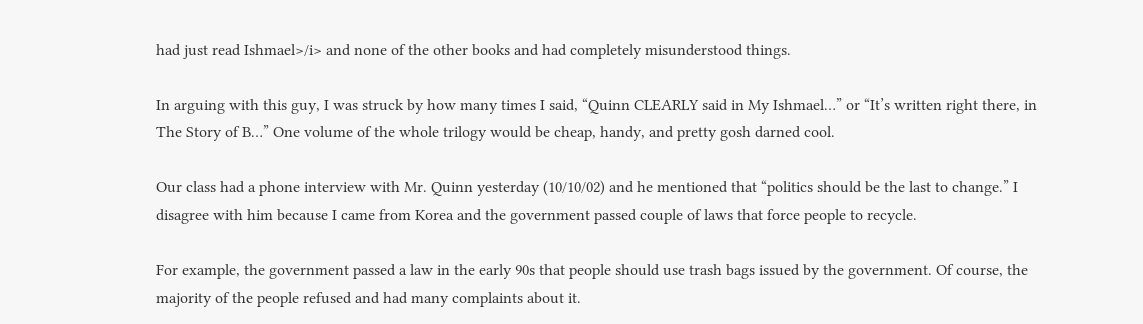had just read Ishmael>/i> and none of the other books and had completely misunderstood things.

In arguing with this guy, I was struck by how many times I said, “Quinn CLEARLY said in My Ishmael…” or “It’s written right there, in The Story of B…” One volume of the whole trilogy would be cheap, handy, and pretty gosh darned cool.

Our class had a phone interview with Mr. Quinn yesterday (10/10/02) and he mentioned that “politics should be the last to change.” I disagree with him because I came from Korea and the government passed couple of laws that force people to recycle.

For example, the government passed a law in the early 90s that people should use trash bags issued by the government. Of course, the majority of the people refused and had many complaints about it.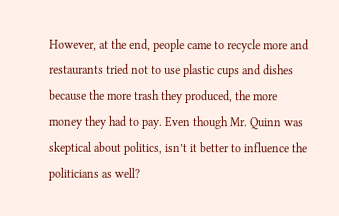However, at the end, people came to recycle more and restaurants tried not to use plastic cups and dishes because the more trash they produced, the more money they had to pay. Even though Mr. Quinn was skeptical about politics, isn’t it better to influence the politicians as well?